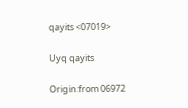qayits <07019>

Uyq qayits

Origin:from 06972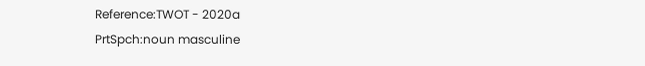Reference:TWOT - 2020a
PrtSpch:noun masculine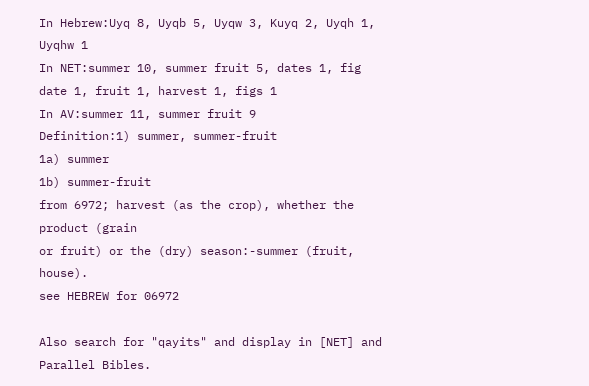In Hebrew:Uyq 8, Uyqb 5, Uyqw 3, Kuyq 2, Uyqh 1, Uyqhw 1
In NET:summer 10, summer fruit 5, dates 1, fig date 1, fruit 1, harvest 1, figs 1
In AV:summer 11, summer fruit 9
Definition:1) summer, summer-fruit
1a) summer
1b) summer-fruit
from 6972; harvest (as the crop), whether the product (grain
or fruit) or the (dry) season:-summer (fruit, house).
see HEBREW for 06972

Also search for "qayits" and display in [NET] and Parallel Bibles.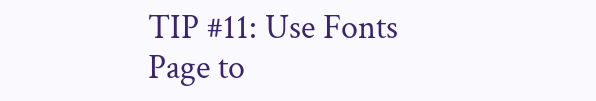TIP #11: Use Fonts Page to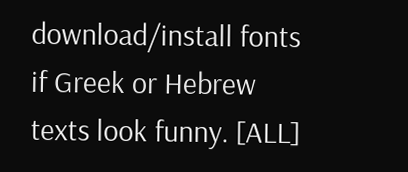download/install fonts if Greek or Hebrew texts look funny. [ALL]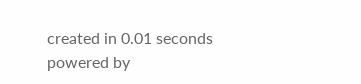created in 0.01 seconds
powered by